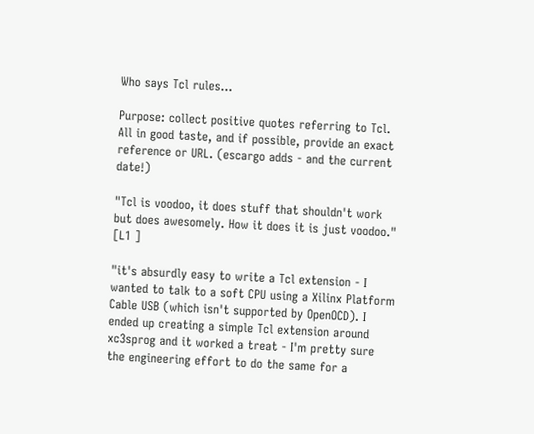Who says Tcl rules...

Purpose: collect positive quotes referring to Tcl. All in good taste, and if possible, provide an exact reference or URL. (escargo adds - and the current date!)

"Tcl is voodoo, it does stuff that shouldn't work but does awesomely. How it does it is just voodoo." [L1 ]

"it's absurdly easy to write a Tcl extension - I wanted to talk to a soft CPU using a Xilinx Platform Cable USB (which isn't supported by OpenOCD). I ended up creating a simple Tcl extension around xc3sprog and it worked a treat - I'm pretty sure the engineering effort to do the same for a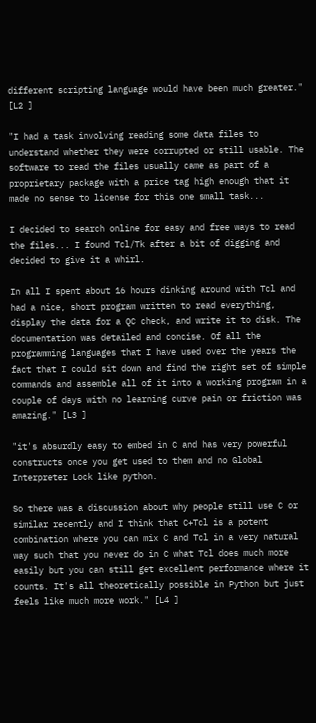different scripting language would have been much greater." [L2 ]

"I had a task involving reading some data files to understand whether they were corrupted or still usable. The software to read the files usually came as part of a proprietary package with a price tag high enough that it made no sense to license for this one small task...

I decided to search online for easy and free ways to read the files... I found Tcl/Tk after a bit of digging and decided to give it a whirl.

In all I spent about 16 hours dinking around with Tcl and had a nice, short program written to read everything, display the data for a QC check, and write it to disk. The documentation was detailed and concise. Of all the programming languages that I have used over the years the fact that I could sit down and find the right set of simple commands and assemble all of it into a working program in a couple of days with no learning curve pain or friction was amazing." [L3 ]

"it's absurdly easy to embed in C and has very powerful constructs once you get used to them and no Global Interpreter Lock like python.

So there was a discussion about why people still use C or similar recently and I think that C+Tcl is a potent combination where you can mix C and Tcl in a very natural way such that you never do in C what Tcl does much more easily but you can still get excellent performance where it counts. It's all theoretically possible in Python but just feels like much more work." [L4 ]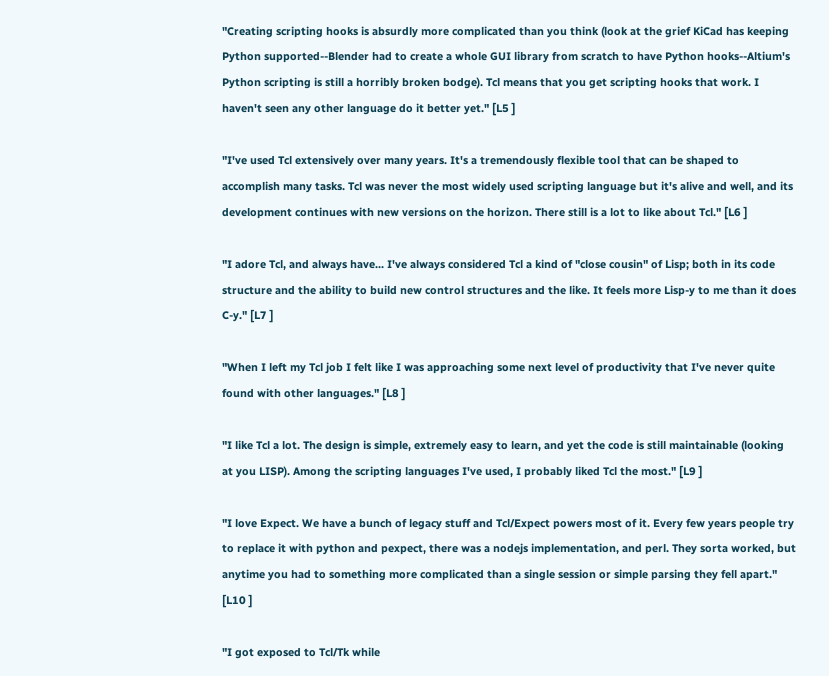"Creating scripting hooks is absurdly more complicated than you think (look at the grief KiCad has keeping Python supported--Blender had to create a whole GUI library from scratch to have Python hooks--Altium's Python scripting is still a horribly broken bodge). Tcl means that you get scripting hooks that work. I haven't seen any other language do it better yet." [L5 ]

"I've used Tcl extensively over many years. It's a tremendously flexible tool that can be shaped to accomplish many tasks. Tcl was never the most widely used scripting language but it's alive and well, and its development continues with new versions on the horizon. There still is a lot to like about Tcl." [L6 ]

"I adore Tcl, and always have... I've always considered Tcl a kind of "close cousin" of Lisp; both in its code structure and the ability to build new control structures and the like. It feels more Lisp-y to me than it does C-y." [L7 ]

"When I left my Tcl job I felt like I was approaching some next level of productivity that I've never quite found with other languages." [L8 ]

"I like Tcl a lot. The design is simple, extremely easy to learn, and yet the code is still maintainable (looking at you LISP). Among the scripting languages I've used, I probably liked Tcl the most." [L9 ]

"I love Expect. We have a bunch of legacy stuff and Tcl/Expect powers most of it. Every few years people try to replace it with python and pexpect, there was a nodejs implementation, and perl. They sorta worked, but anytime you had to something more complicated than a single session or simple parsing they fell apart." [L10 ]

"I got exposed to Tcl/Tk while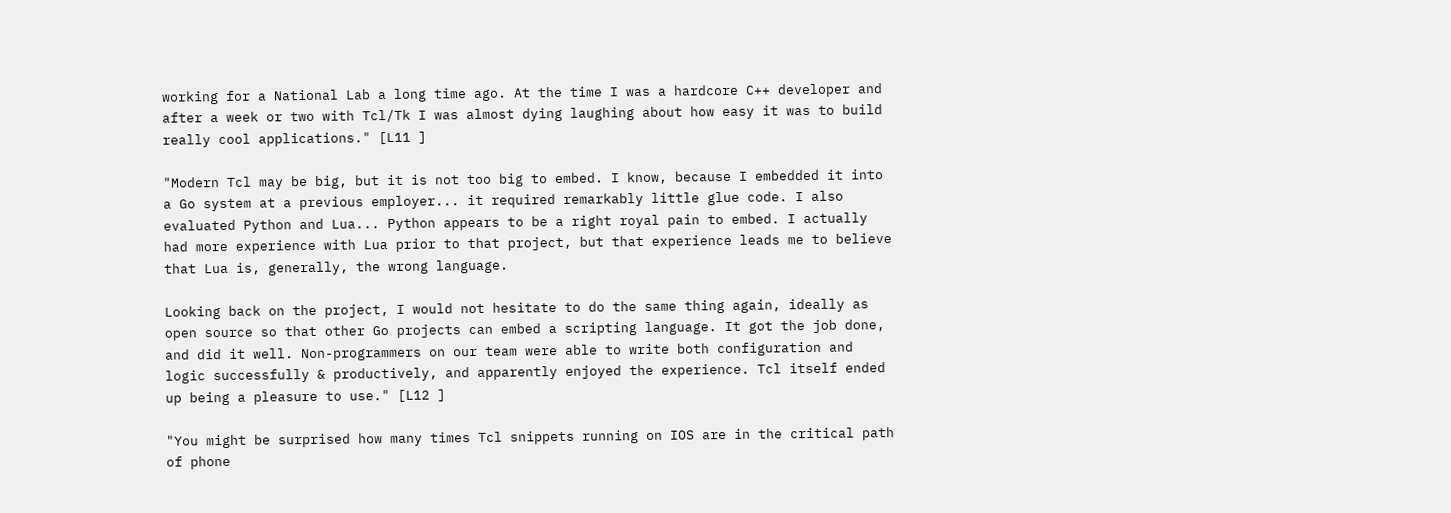working for a National Lab a long time ago. At the time I was a hardcore C++ developer and after a week or two with Tcl/Tk I was almost dying laughing about how easy it was to build really cool applications." [L11 ]

"Modern Tcl may be big, but it is not too big to embed. I know, because I embedded it into a Go system at a previous employer... it required remarkably little glue code. I also evaluated Python and Lua... Python appears to be a right royal pain to embed. I actually had more experience with Lua prior to that project, but that experience leads me to believe that Lua is, generally, the wrong language.

Looking back on the project, I would not hesitate to do the same thing again, ideally as open source so that other Go projects can embed a scripting language. It got the job done, and did it well. Non-programmers on our team were able to write both configuration and logic successfully & productively, and apparently enjoyed the experience. Tcl itself ended up being a pleasure to use." [L12 ]

"You might be surprised how many times Tcl snippets running on IOS are in the critical path of phone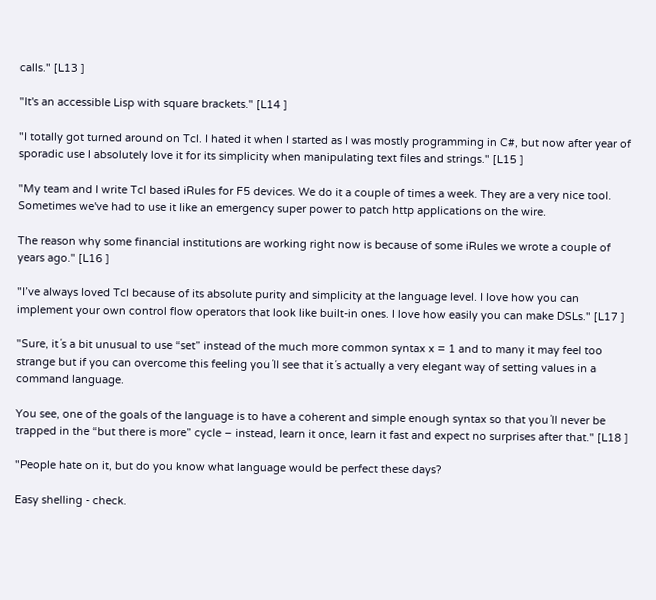calls." [L13 ]

"It's an accessible Lisp with square brackets." [L14 ]

"I totally got turned around on Tcl. I hated it when I started as I was mostly programming in C#, but now after year of sporadic use I absolutely love it for its simplicity when manipulating text files and strings." [L15 ]

"My team and I write Tcl based iRules for F5 devices. We do it a couple of times a week. They are a very nice tool. Sometimes we've had to use it like an emergency super power to patch http applications on the wire.

The reason why some financial institutions are working right now is because of some iRules we wrote a couple of years ago." [L16 ]

"I’ve always loved Tcl because of its absolute purity and simplicity at the language level. I love how you can implement your own control flow operators that look like built-in ones. I love how easily you can make DSLs." [L17 ]

"Sure, it´s a bit unusual to use “set” instead of the much more common syntax x = 1 and to many it may feel too strange but if you can overcome this feeling you´ll see that it´s actually a very elegant way of setting values in a command language.

You see, one of the goals of the language is to have a coherent and simple enough syntax so that you´ll never be trapped in the “but there is more” cycle – instead, learn it once, learn it fast and expect no surprises after that." [L18 ]

"People hate on it, but do you know what language would be perfect these days?

Easy shelling - check.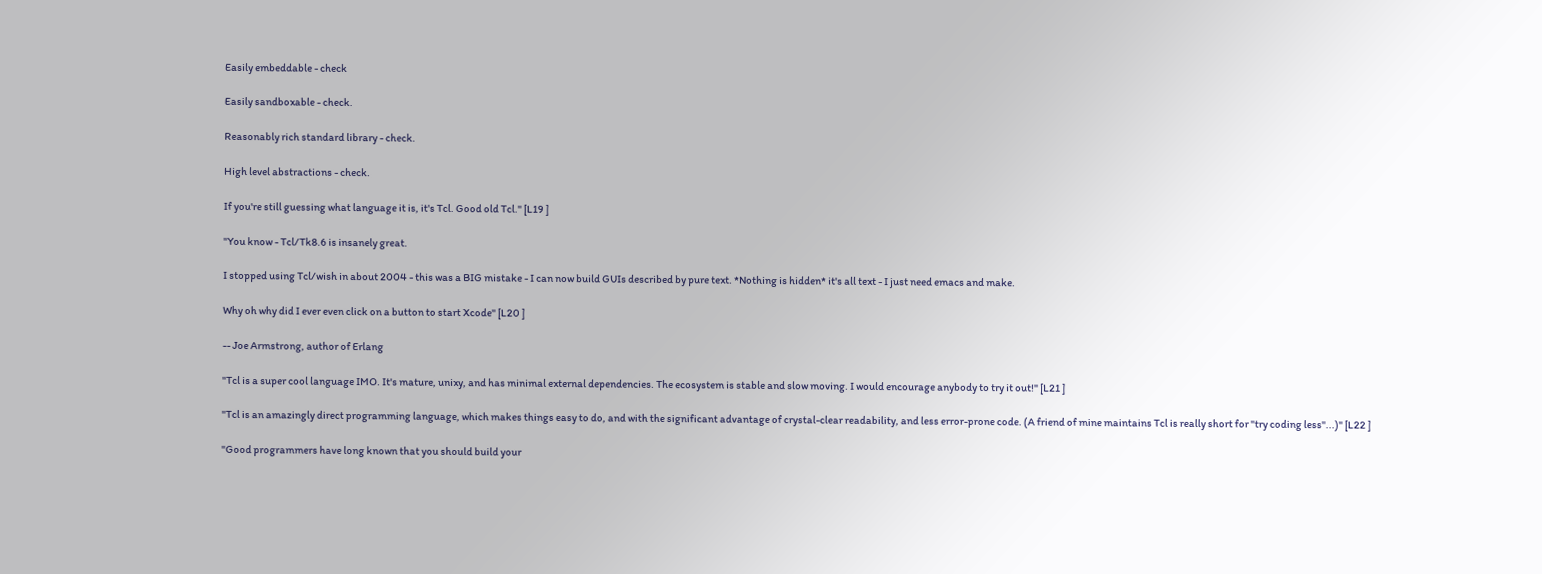Easily embeddable - check

Easily sandboxable - check.

Reasonably rich standard library - check.

High level abstractions - check.

If you're still guessing what language it is, it's Tcl. Good old Tcl." [L19 ]

"You know - Tcl/Tk8.6 is insanely great.

I stopped using Tcl/wish in about 2004 - this was a BIG mistake - I can now build GUIs described by pure text. *Nothing is hidden* it's all text - I just need emacs and make.

Why oh why did I ever even click on a button to start Xcode" [L20 ]

-- Joe Armstrong, author of Erlang

"Tcl is a super cool language IMO. It's mature, unixy, and has minimal external dependencies. The ecosystem is stable and slow moving. I would encourage anybody to try it out!" [L21 ]

"Tcl is an amazingly direct programming language, which makes things easy to do, and with the significant advantage of crystal-clear readability, and less error-prone code. (A friend of mine maintains Tcl is really short for "try coding less"...)" [L22 ]

"Good programmers have long known that you should build your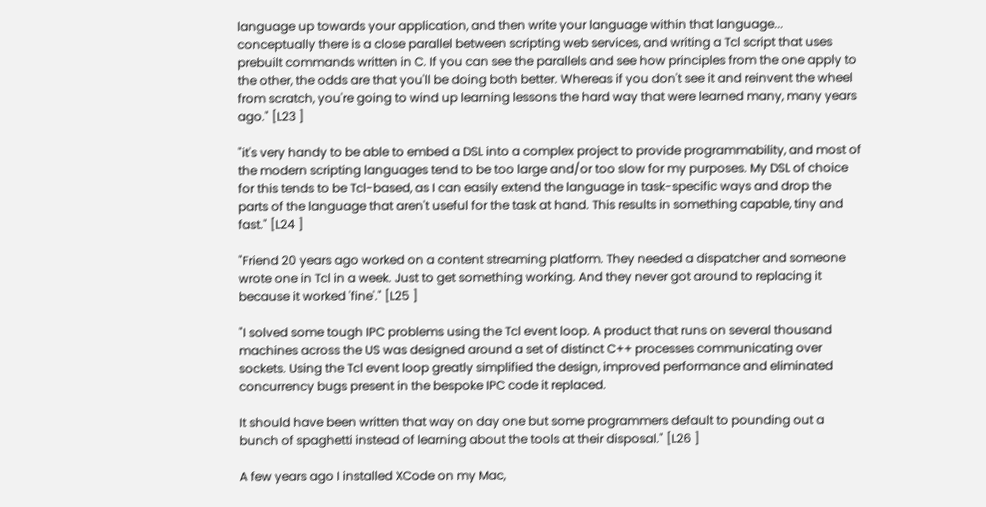language up towards your application, and then write your language within that language... conceptually there is a close parallel between scripting web services, and writing a Tcl script that uses prebuilt commands written in C. If you can see the parallels and see how principles from the one apply to the other, the odds are that you'll be doing both better. Whereas if you don't see it and reinvent the wheel from scratch, you're going to wind up learning lessons the hard way that were learned many, many years ago." [L23 ]

"it's very handy to be able to embed a DSL into a complex project to provide programmability, and most of the modern scripting languages tend to be too large and/or too slow for my purposes. My DSL of choice for this tends to be Tcl-based, as I can easily extend the language in task-specific ways and drop the parts of the language that aren't useful for the task at hand. This results in something capable, tiny and fast." [L24 ]

"Friend 20 years ago worked on a content streaming platform. They needed a dispatcher and someone wrote one in Tcl in a week. Just to get something working. And they never got around to replacing it because it worked 'fine'." [L25 ]

"I solved some tough IPC problems using the Tcl event loop. A product that runs on several thousand machines across the US was designed around a set of distinct C++ processes communicating over sockets. Using the Tcl event loop greatly simplified the design, improved performance and eliminated concurrency bugs present in the bespoke IPC code it replaced.

It should have been written that way on day one but some programmers default to pounding out a bunch of spaghetti instead of learning about the tools at their disposal." [L26 ]

A few years ago I installed XCode on my Mac,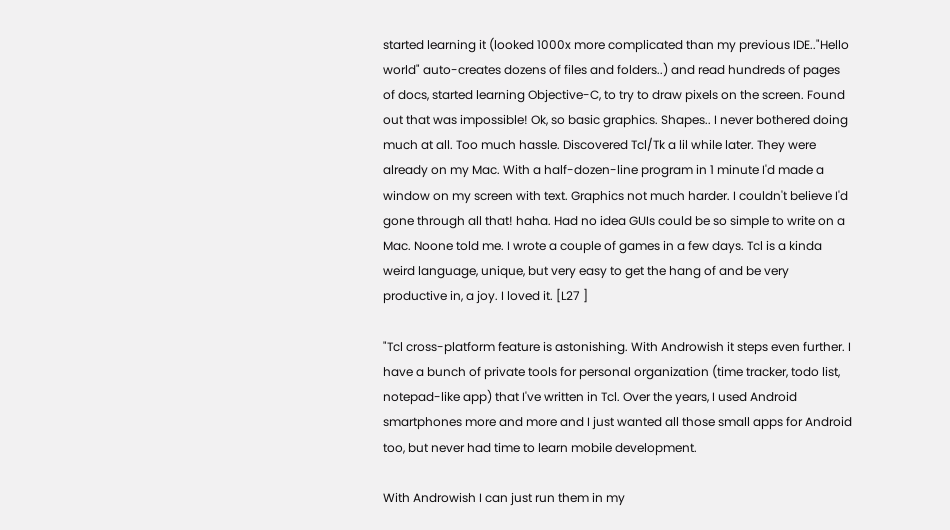started learning it (looked 1000x more complicated than my previous IDE.."Hello world" auto-creates dozens of files and folders..) and read hundreds of pages of docs, started learning Objective-C, to try to draw pixels on the screen. Found out that was impossible! Ok, so basic graphics. Shapes.. I never bothered doing much at all. Too much hassle. Discovered Tcl/Tk a lil while later. They were already on my Mac. With a half-dozen-line program in 1 minute I'd made a window on my screen with text. Graphics not much harder. I couldn't believe I'd gone through all that! haha. Had no idea GUIs could be so simple to write on a Mac. Noone told me. I wrote a couple of games in a few days. Tcl is a kinda weird language, unique, but very easy to get the hang of and be very productive in, a joy. I loved it. [L27 ]

"Tcl cross-platform feature is astonishing. With Androwish it steps even further. I have a bunch of private tools for personal organization (time tracker, todo list, notepad-like app) that I've written in Tcl. Over the years, I used Android smartphones more and more and I just wanted all those small apps for Android too, but never had time to learn mobile development.

With Androwish I can just run them in my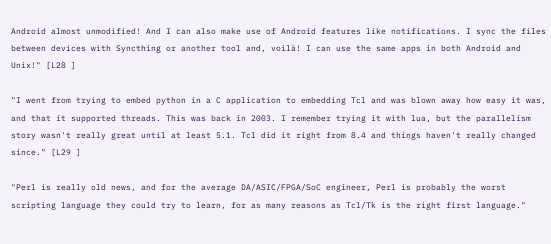Android almost unmodified! And I can also make use of Android features like notifications. I sync the files between devices with Syncthing or another tool and, voilà! I can use the same apps in both Android and Unix!" [L28 ]

"I went from trying to embed python in a C application to embedding Tcl and was blown away how easy it was, and that it supported threads. This was back in 2003. I remember trying it with lua, but the parallelism story wasn't really great until at least 5.1. Tcl did it right from 8.4 and things haven't really changed since." [L29 ]

"Perl is really old news, and for the average DA/ASIC/FPGA/SoC engineer, Perl is probably the worst scripting language they could try to learn, for as many reasons as Tcl/Tk is the right first language."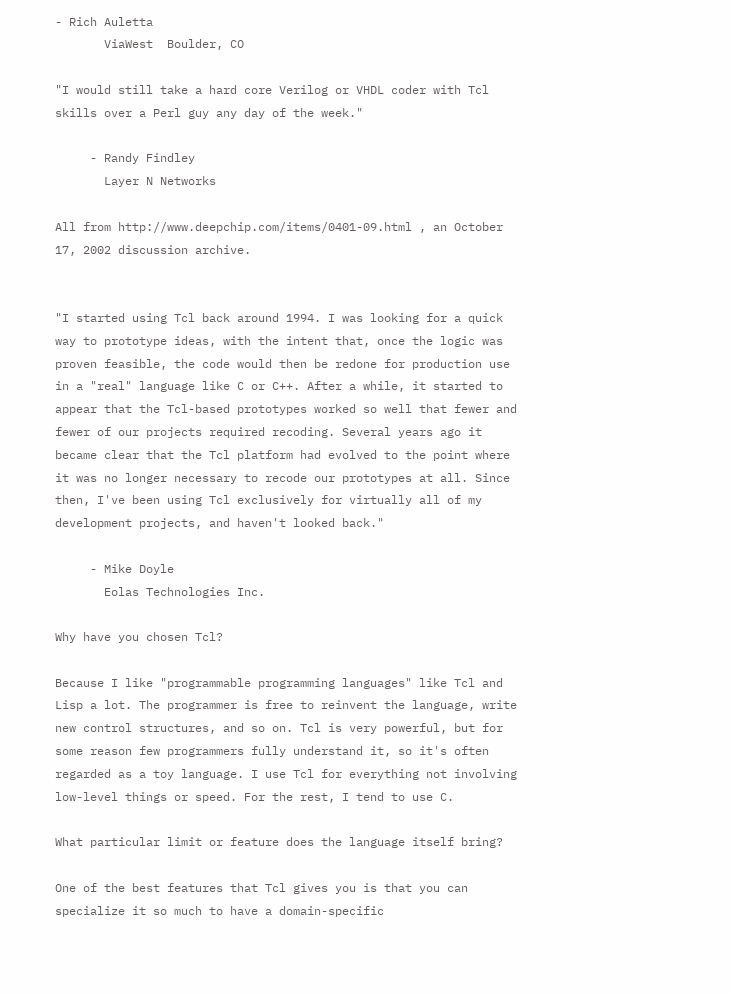- Rich Auletta
       ViaWest  Boulder, CO

"I would still take a hard core Verilog or VHDL coder with Tcl skills over a Perl guy any day of the week."

     - Randy Findley
       Layer N Networks

All from http://www.deepchip.com/items/0401-09.html , an October 17, 2002 discussion archive.


"I started using Tcl back around 1994. I was looking for a quick way to prototype ideas, with the intent that, once the logic was proven feasible, the code would then be redone for production use in a "real" language like C or C++. After a while, it started to appear that the Tcl-based prototypes worked so well that fewer and fewer of our projects required recoding. Several years ago it became clear that the Tcl platform had evolved to the point where it was no longer necessary to recode our prototypes at all. Since then, I've been using Tcl exclusively for virtually all of my development projects, and haven't looked back."

     - Mike Doyle
       Eolas Technologies Inc.

Why have you chosen Tcl?

Because I like "programmable programming languages" like Tcl and Lisp a lot. The programmer is free to reinvent the language, write new control structures, and so on. Tcl is very powerful, but for some reason few programmers fully understand it, so it's often regarded as a toy language. I use Tcl for everything not involving low-level things or speed. For the rest, I tend to use C.

What particular limit or feature does the language itself bring?

One of the best features that Tcl gives you is that you can specialize it so much to have a domain-specific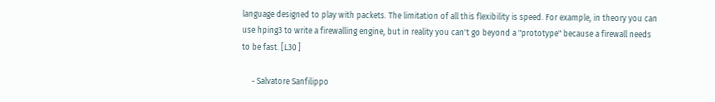language designed to play with packets. The limitation of all this flexibility is speed. For example, in theory you can use hping3 to write a firewalling engine, but in reality you can't go beyond a "prototype" because a firewall needs to be fast. [L30 ]

     - Salvatore Sanfilippo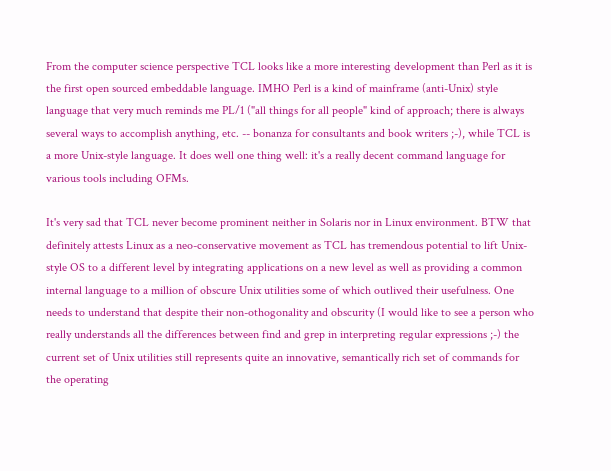From the computer science perspective TCL looks like a more interesting development than Perl as it is the first open sourced embeddable language. IMHO Perl is a kind of mainframe (anti-Unix) style language that very much reminds me PL/1 ("all things for all people" kind of approach; there is always several ways to accomplish anything, etc. -- bonanza for consultants and book writers ;-), while TCL is a more Unix-style language. It does well one thing well: it's a really decent command language for various tools including OFMs.

It's very sad that TCL never become prominent neither in Solaris nor in Linux environment. BTW that definitely attests Linux as a neo-conservative movement as TCL has tremendous potential to lift Unix-style OS to a different level by integrating applications on a new level as well as providing a common internal language to a million of obscure Unix utilities some of which outlived their usefulness. One needs to understand that despite their non-othogonality and obscurity (I would like to see a person who really understands all the differences between find and grep in interpreting regular expressions ;-) the current set of Unix utilities still represents quite an innovative, semantically rich set of commands for the operating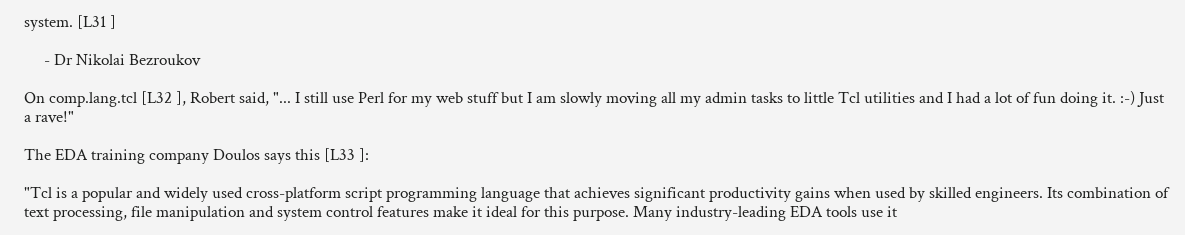system. [L31 ]

     - Dr Nikolai Bezroukov

On comp.lang.tcl [L32 ], Robert said, "... I still use Perl for my web stuff but I am slowly moving all my admin tasks to little Tcl utilities and I had a lot of fun doing it. :-) Just a rave!"

The EDA training company Doulos says this [L33 ]:

"Tcl is a popular and widely used cross-platform script programming language that achieves significant productivity gains when used by skilled engineers. Its combination of text processing, file manipulation and system control features make it ideal for this purpose. Many industry-leading EDA tools use it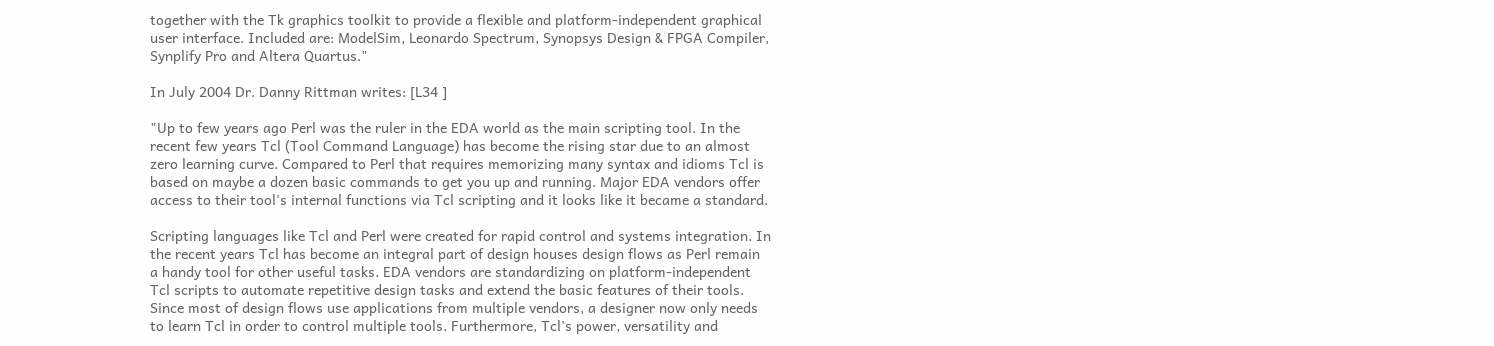together with the Tk graphics toolkit to provide a flexible and platform-independent graphical user interface. Included are: ModelSim, Leonardo Spectrum, Synopsys Design & FPGA Compiler, Synplify Pro and Altera Quartus."

In July 2004 Dr. Danny Rittman writes: [L34 ]

"Up to few years ago Perl was the ruler in the EDA world as the main scripting tool. In the recent few years Tcl (Tool Command Language) has become the rising star due to an almost zero learning curve. Compared to Perl that requires memorizing many syntax and idioms Tcl is based on maybe a dozen basic commands to get you up and running. Major EDA vendors offer access to their tool's internal functions via Tcl scripting and it looks like it became a standard.

Scripting languages like Tcl and Perl were created for rapid control and systems integration. In the recent years Tcl has become an integral part of design houses design flows as Perl remain a handy tool for other useful tasks. EDA vendors are standardizing on platform-independent Tcl scripts to automate repetitive design tasks and extend the basic features of their tools. Since most of design flows use applications from multiple vendors, a designer now only needs to learn Tcl in order to control multiple tools. Furthermore, Tcl's power, versatility and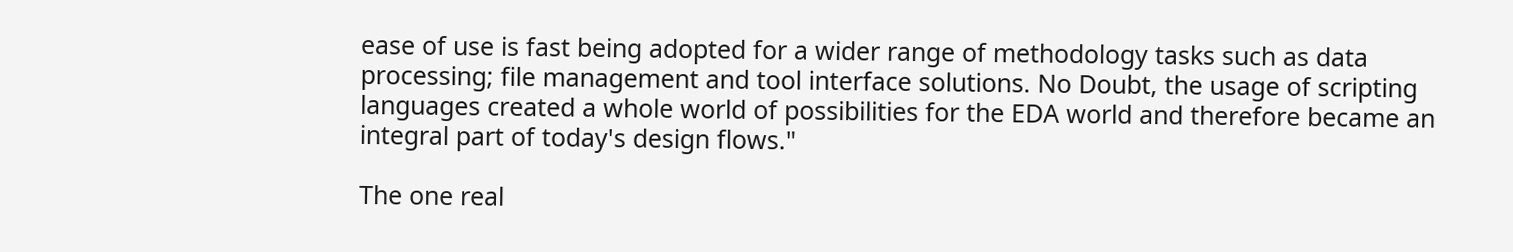ease of use is fast being adopted for a wider range of methodology tasks such as data processing; file management and tool interface solutions. No Doubt, the usage of scripting languages created a whole world of possibilities for the EDA world and therefore became an integral part of today's design flows."

The one real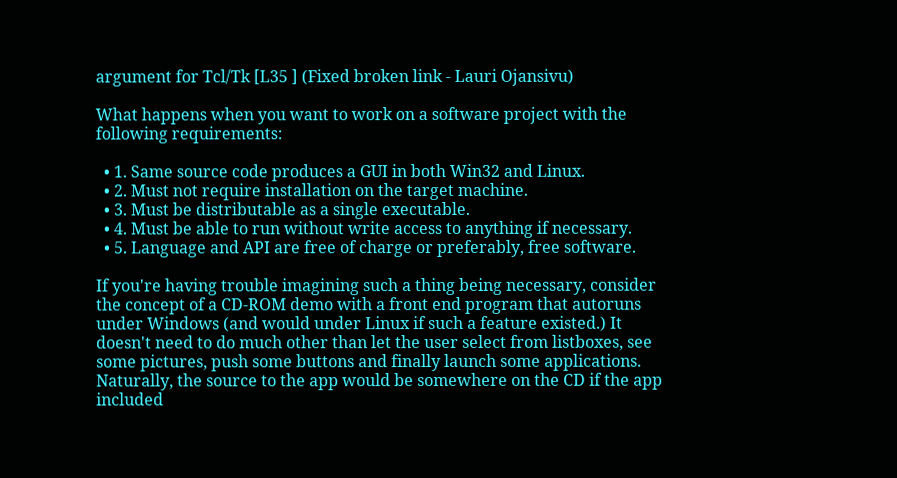argument for Tcl/Tk [L35 ] (Fixed broken link - Lauri Ojansivu)

What happens when you want to work on a software project with the following requirements:

  • 1. Same source code produces a GUI in both Win32 and Linux.
  • 2. Must not require installation on the target machine.
  • 3. Must be distributable as a single executable.
  • 4. Must be able to run without write access to anything if necessary.
  • 5. Language and API are free of charge or preferably, free software.

If you're having trouble imagining such a thing being necessary, consider the concept of a CD-ROM demo with a front end program that autoruns under Windows (and would under Linux if such a feature existed.) It doesn't need to do much other than let the user select from listboxes, see some pictures, push some buttons and finally launch some applications. Naturally, the source to the app would be somewhere on the CD if the app included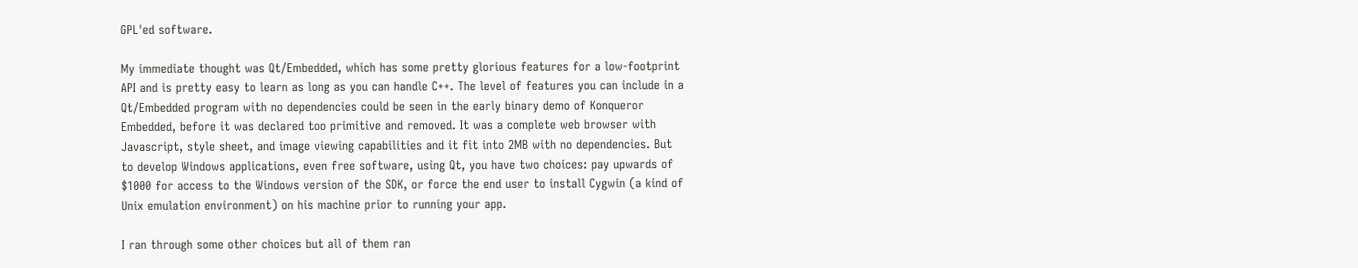GPL'ed software.

My immediate thought was Qt/Embedded, which has some pretty glorious features for a low-footprint API and is pretty easy to learn as long as you can handle C++. The level of features you can include in a Qt/Embedded program with no dependencies could be seen in the early binary demo of Konqueror Embedded, before it was declared too primitive and removed. It was a complete web browser with Javascript, style sheet, and image viewing capabilities and it fit into 2MB with no dependencies. But to develop Windows applications, even free software, using Qt, you have two choices: pay upwards of $1000 for access to the Windows version of the SDK, or force the end user to install Cygwin (a kind of Unix emulation environment) on his machine prior to running your app.

I ran through some other choices but all of them ran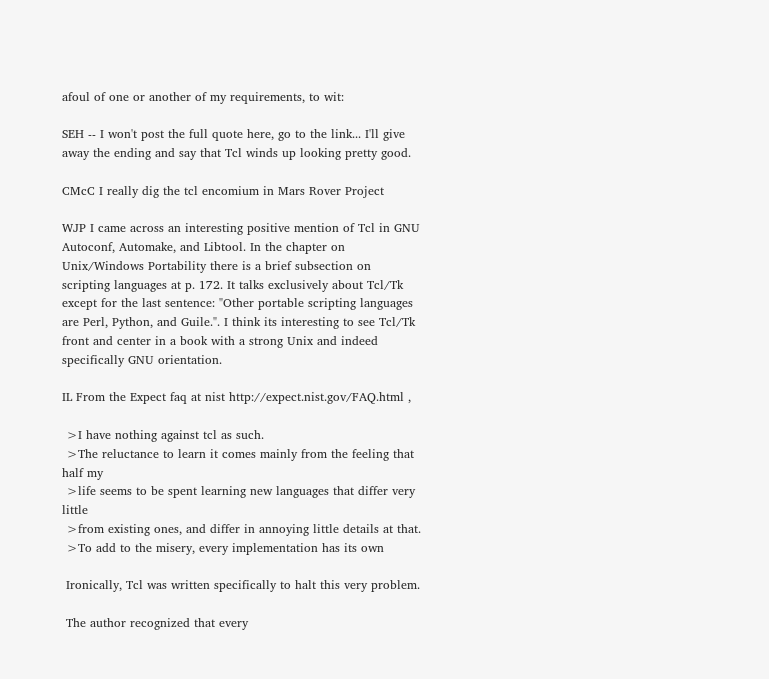afoul of one or another of my requirements, to wit:

SEH -- I won't post the full quote here, go to the link... I'll give away the ending and say that Tcl winds up looking pretty good.

CMcC I really dig the tcl encomium in Mars Rover Project

WJP I came across an interesting positive mention of Tcl in GNU Autoconf, Automake, and Libtool. In the chapter on Unix/Windows Portability there is a brief subsection on scripting languages at p. 172. It talks exclusively about Tcl/Tk except for the last sentence: "Other portable scripting languages are Perl, Python, and Guile.". I think its interesting to see Tcl/Tk front and center in a book with a strong Unix and indeed specifically GNU orientation.

IL From the Expect faq at nist http://expect.nist.gov/FAQ.html ,

 >I have nothing against tcl as such.
 >The reluctance to learn it comes mainly from the feeling that half my
 >life seems to be spent learning new languages that differ very little
 >from existing ones, and differ in annoying little details at that.
 >To add to the misery, every implementation has its own

 Ironically, Tcl was written specifically to halt this very problem.

 The author recognized that every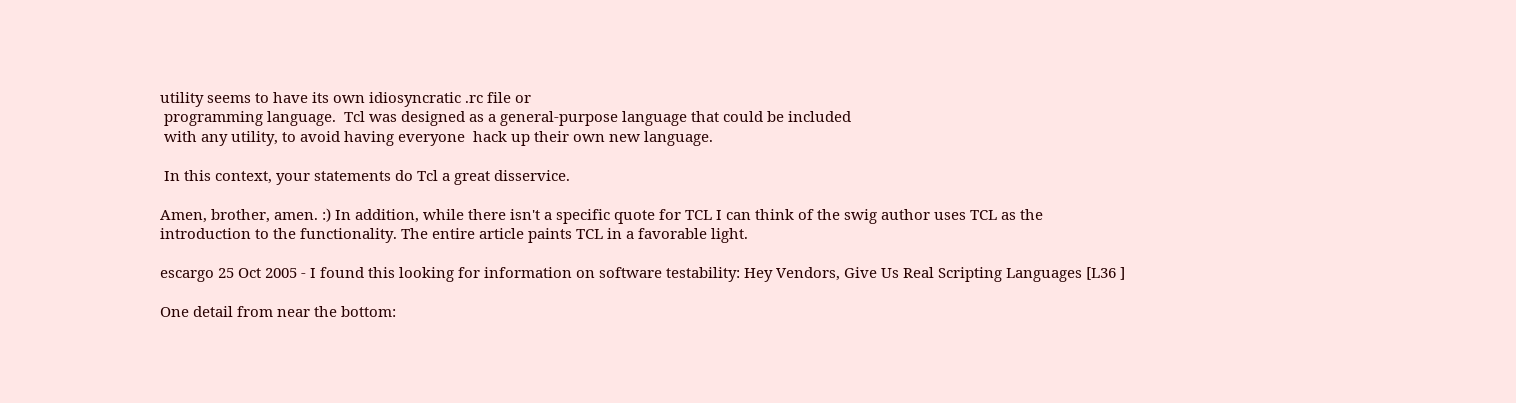utility seems to have its own idiosyncratic .rc file or
 programming language.  Tcl was designed as a general-purpose language that could be included
 with any utility, to avoid having everyone  hack up their own new language.

 In this context, your statements do Tcl a great disservice.

Amen, brother, amen. :) In addition, while there isn't a specific quote for TCL I can think of the swig author uses TCL as the introduction to the functionality. The entire article paints TCL in a favorable light.

escargo 25 Oct 2005 - I found this looking for information on software testability: Hey Vendors, Give Us Real Scripting Languages [L36 ]

One detail from near the bottom: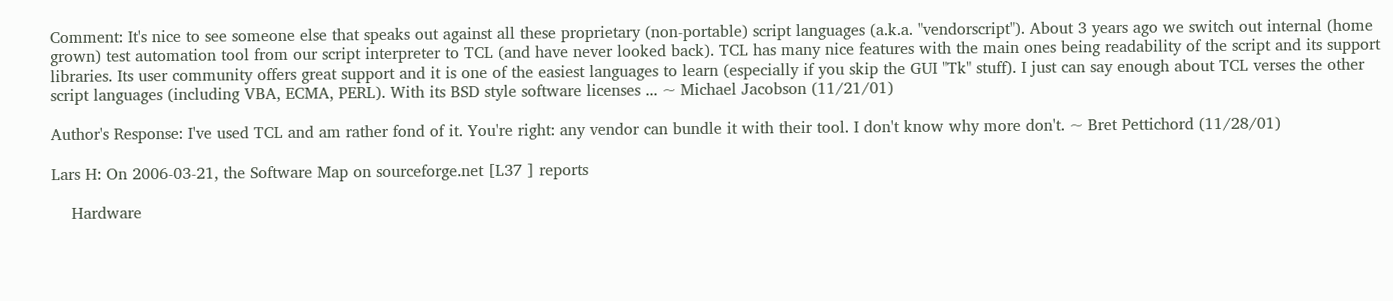Comment: It's nice to see someone else that speaks out against all these proprietary (non-portable) script languages (a.k.a. "vendorscript"). About 3 years ago we switch out internal (home grown) test automation tool from our script interpreter to TCL (and have never looked back). TCL has many nice features with the main ones being readability of the script and its support libraries. Its user community offers great support and it is one of the easiest languages to learn (especially if you skip the GUI "Tk" stuff). I just can say enough about TCL verses the other script languages (including VBA, ECMA, PERL). With its BSD style software licenses ... ~ Michael Jacobson (11/21/01)

Author's Response: I've used TCL and am rather fond of it. You're right: any vendor can bundle it with their tool. I don't know why more don't. ~ Bret Pettichord (11/28/01)

Lars H: On 2006-03-21, the Software Map on sourceforge.net [L37 ] reports

    Hardware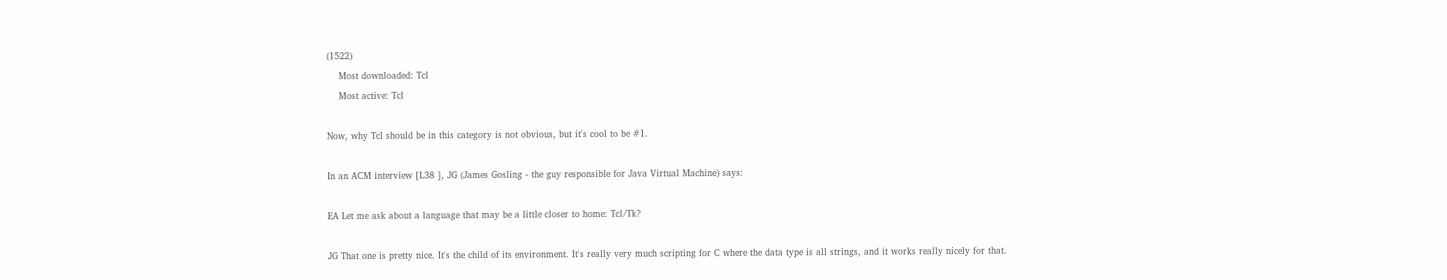(1522)
    Most downloaded: Tcl
    Most active: Tcl

Now, why Tcl should be in this category is not obvious, but it's cool to be #1.

In an ACM interview [L38 ], JG (James Gosling - the guy responsible for Java Virtual Machine) says:

EA Let me ask about a language that may be a little closer to home: Tcl/Tk?

JG That one is pretty nice. It's the child of its environment. It's really very much scripting for C where the data type is all strings, and it works really nicely for that.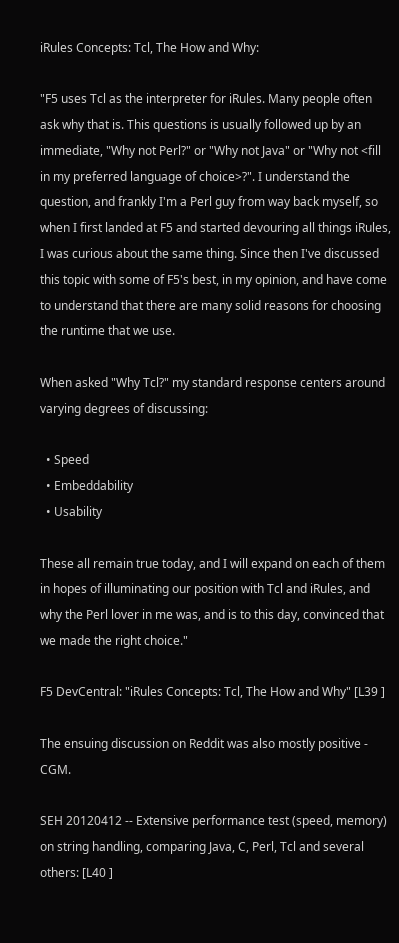iRules Concepts: Tcl, The How and Why:

"F5 uses Tcl as the interpreter for iRules. Many people often ask why that is. This questions is usually followed up by an immediate, "Why not Perl?" or "Why not Java" or "Why not <fill in my preferred language of choice>?". I understand the question, and frankly I'm a Perl guy from way back myself, so when I first landed at F5 and started devouring all things iRules, I was curious about the same thing. Since then I've discussed this topic with some of F5's best, in my opinion, and have come to understand that there are many solid reasons for choosing the runtime that we use.

When asked "Why Tcl?" my standard response centers around varying degrees of discussing:

  • Speed
  • Embeddability
  • Usability

These all remain true today, and I will expand on each of them in hopes of illuminating our position with Tcl and iRules, and why the Perl lover in me was, and is to this day, convinced that we made the right choice."

F5 DevCentral: "iRules Concepts: Tcl, The How and Why" [L39 ]

The ensuing discussion on Reddit was also mostly positive - CGM.

SEH 20120412 -- Extensive performance test (speed, memory) on string handling, comparing Java, C, Perl, Tcl and several others: [L40 ]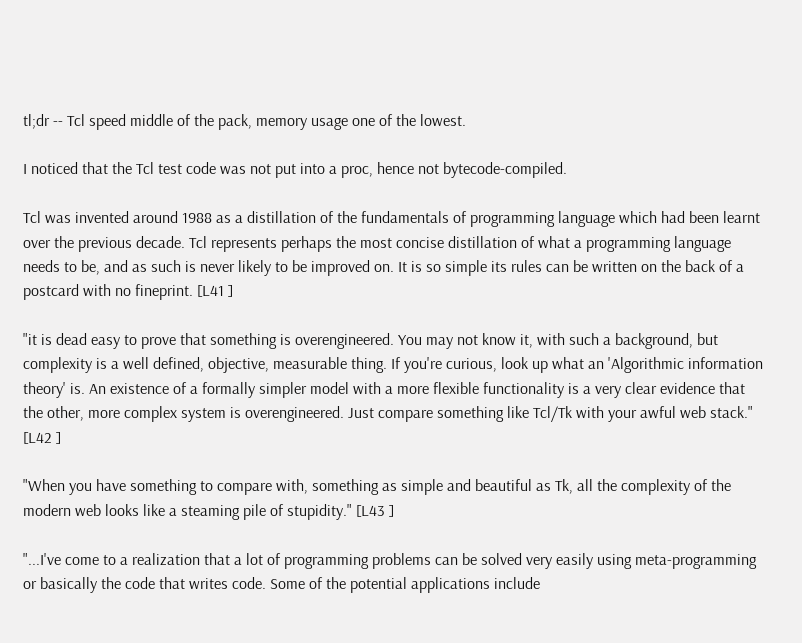tl;dr -- Tcl speed middle of the pack, memory usage one of the lowest.

I noticed that the Tcl test code was not put into a proc, hence not bytecode-compiled.

Tcl was invented around 1988 as a distillation of the fundamentals of programming language which had been learnt over the previous decade. Tcl represents perhaps the most concise distillation of what a programming language needs to be, and as such is never likely to be improved on. It is so simple its rules can be written on the back of a postcard with no fineprint. [L41 ]

"it is dead easy to prove that something is overengineered. You may not know it, with such a background, but complexity is a well defined, objective, measurable thing. If you're curious, look up what an 'Algorithmic information theory' is. An existence of a formally simpler model with a more flexible functionality is a very clear evidence that the other, more complex system is overengineered. Just compare something like Tcl/Tk with your awful web stack." [L42 ]

"When you have something to compare with, something as simple and beautiful as Tk, all the complexity of the modern web looks like a steaming pile of stupidity." [L43 ]

"...I've come to a realization that a lot of programming problems can be solved very easily using meta-programming or basically the code that writes code. Some of the potential applications include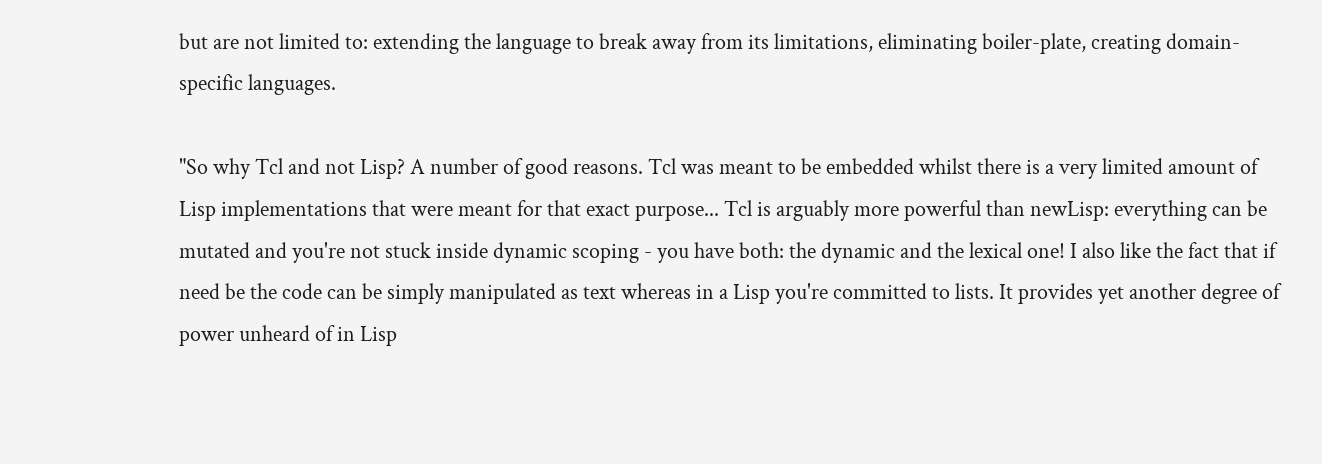but are not limited to: extending the language to break away from its limitations, eliminating boiler-plate, creating domain-specific languages.

"So why Tcl and not Lisp? A number of good reasons. Tcl was meant to be embedded whilst there is a very limited amount of Lisp implementations that were meant for that exact purpose... Tcl is arguably more powerful than newLisp: everything can be mutated and you're not stuck inside dynamic scoping - you have both: the dynamic and the lexical one! I also like the fact that if need be the code can be simply manipulated as text whereas in a Lisp you're committed to lists. It provides yet another degree of power unheard of in Lisp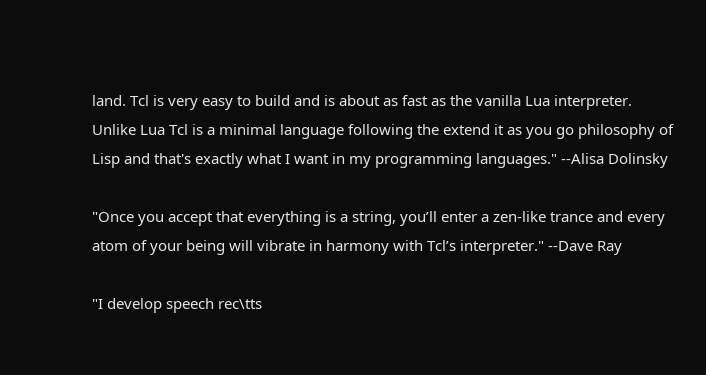land. Tcl is very easy to build and is about as fast as the vanilla Lua interpreter. Unlike Lua Tcl is a minimal language following the extend it as you go philosophy of Lisp and that's exactly what I want in my programming languages." --Alisa Dolinsky

"Once you accept that everything is a string, you’ll enter a zen-like trance and every atom of your being will vibrate in harmony with Tcl’s interpreter." --Dave Ray

"I develop speech rec\tts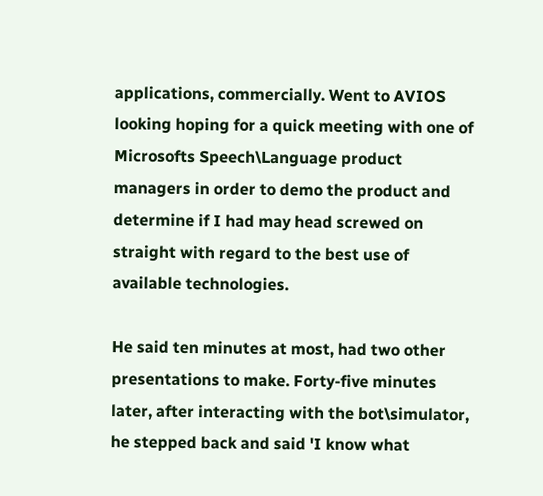applications, commercially. Went to AVIOS looking hoping for a quick meeting with one of Microsofts Speech\Language product managers in order to demo the product and determine if I had may head screwed on straight with regard to the best use of available technologies.

He said ten minutes at most, had two other presentations to make. Forty-five minutes later, after interacting with the bot\simulator, he stepped back and said 'I know what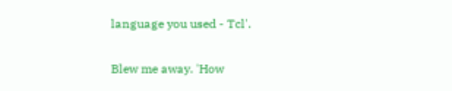language you used - Tcl'.

Blew me away. 'How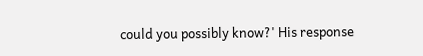could you possibly know?' His response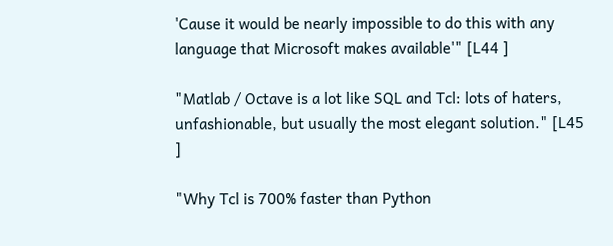'Cause it would be nearly impossible to do this with any language that Microsoft makes available'" [L44 ]

"Matlab / Octave is a lot like SQL and Tcl: lots of haters, unfashionable, but usually the most elegant solution." [L45 ]

"Why Tcl is 700% faster than Python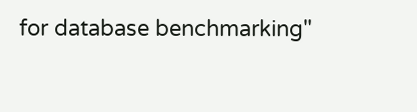for database benchmarking"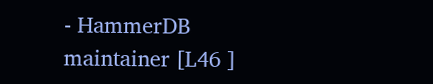- HammerDB maintainer [L46 ]